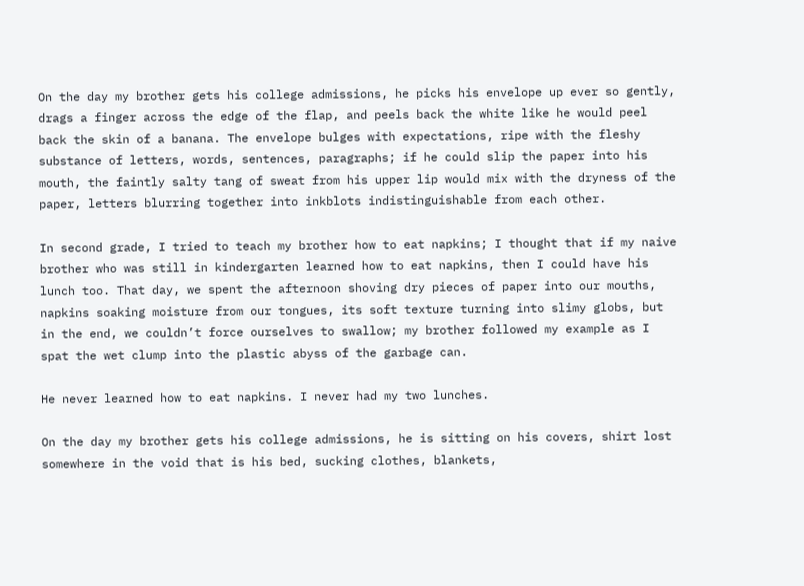On the day my brother gets his college admissions, he picks his envelope up ever so gently, drags a finger across the edge of the flap, and peels back the white like he would peel back the skin of a banana. The envelope bulges with expectations, ripe with the fleshy substance of letters, words, sentences, paragraphs; if he could slip the paper into his mouth, the faintly salty tang of sweat from his upper lip would mix with the dryness of the paper, letters blurring together into inkblots indistinguishable from each other.

In second grade, I tried to teach my brother how to eat napkins; I thought that if my naive brother who was still in kindergarten learned how to eat napkins, then I could have his lunch too. That day, we spent the afternoon shoving dry pieces of paper into our mouths, napkins soaking moisture from our tongues, its soft texture turning into slimy globs, but in the end, we couldn’t force ourselves to swallow; my brother followed my example as I spat the wet clump into the plastic abyss of the garbage can.

He never learned how to eat napkins. I never had my two lunches.

On the day my brother gets his college admissions, he is sitting on his covers, shirt lost somewhere in the void that is his bed, sucking clothes, blankets,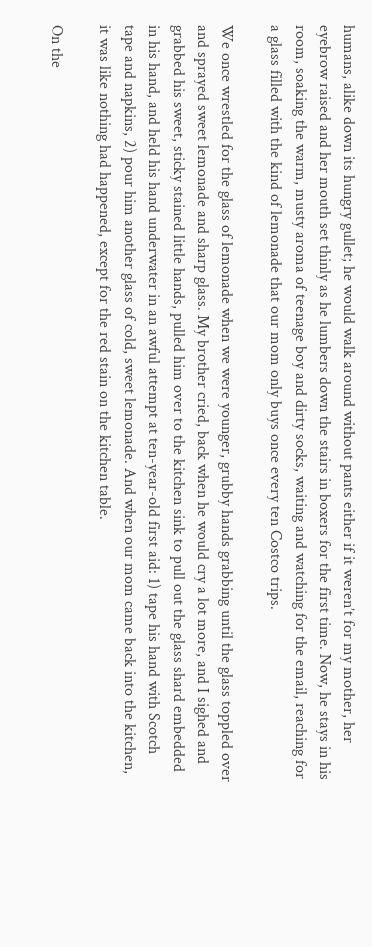humans, alike down its hungry gullet; he would walk around without pants either if it weren’t for my mother, her eyebrow raised and her mouth set thinly as he lumbers down the stairs in boxers for the first time. Now, he stays in his room, soaking the warm, musty aroma of teenage boy and dirty socks, waiting and watching for the email, reaching for a glass filled with the kind of lemonade that our mom only buys once every ten Costco trips.

We once wrestled for the glass of lemonade when we were younger, grubby hands grabbing until the glass toppled over and sprayed sweet lemonade and sharp glass. My brother cried, back when he would cry a lot more, and I sighed and grabbed his sweet, sticky stained little hands, pulled him over to the kitchen sink to pull out the glass shard embedded in his hand, and held his hand underwater in an awful attempt at ten-year-old first aid: 1) tape his hand with Scotch tape and napkins, 2) pour him another glass of cold, sweet lemonade. And when our mom came back into the kitchen, it was like nothing had happened, except for the red stain on the kitchen table.

On the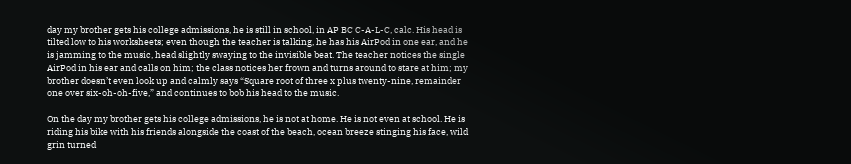day my brother gets his college admissions, he is still in school, in AP BC C-A-L-C, calc. His head is tilted low to his worksheets; even though the teacher is talking, he has his AirPod in one ear, and he is jamming to the music, head slightly swaying to the invisible beat. The teacher notices the single AirPod in his ear and calls on him; the class notices her frown and turns around to stare at him; my brother doesn’t even look up and calmly says “Square root of three x plus twenty-nine, remainder one over six-oh-oh-five,” and continues to bob his head to the music.

On the day my brother gets his college admissions, he is not at home. He is not even at school. He is riding his bike with his friends alongside the coast of the beach, ocean breeze stinging his face, wild grin turned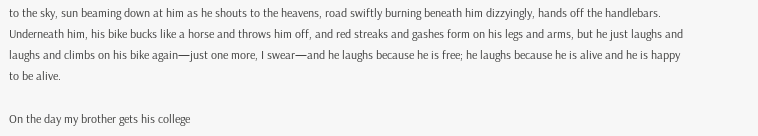to the sky, sun beaming down at him as he shouts to the heavens, road swiftly burning beneath him dizzyingly, hands off the handlebars. Underneath him, his bike bucks like a horse and throws him off, and red streaks and gashes form on his legs and arms, but he just laughs and laughs and climbs on his bike again—just one more, I swear—and he laughs because he is free; he laughs because he is alive and he is happy to be alive.

On the day my brother gets his college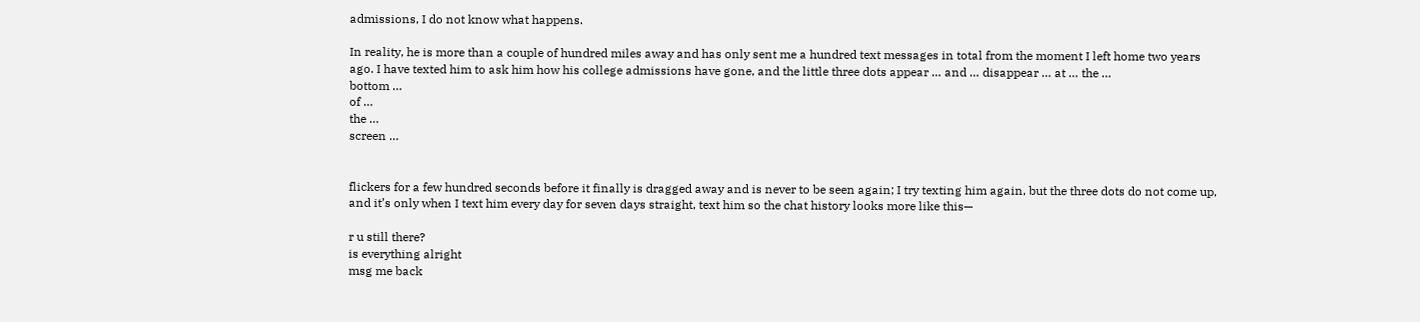admissions, I do not know what happens.

In reality, he is more than a couple of hundred miles away and has only sent me a hundred text messages in total from the moment I left home two years ago. I have texted him to ask him how his college admissions have gone, and the little three dots appear … and … disappear … at … the …
bottom …
of …
the …
screen …


flickers for a few hundred seconds before it finally is dragged away and is never to be seen again; I try texting him again, but the three dots do not come up, and it’s only when I text him every day for seven days straight, text him so the chat history looks more like this—

r u still there?
is everything alright
msg me back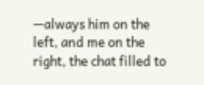—always him on the left, and me on the right, the chat filled to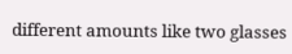different amounts like two glasses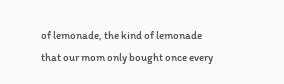of lemonade, the kind of lemonade that our mom only bought once every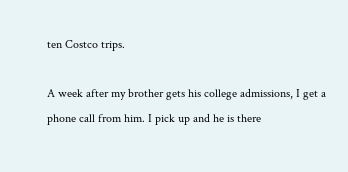ten Costco trips.

A week after my brother gets his college admissions, I get a phone call from him. I pick up and he is there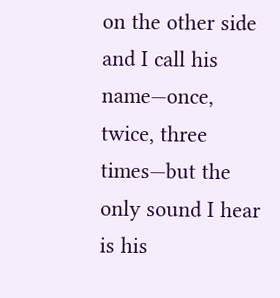on the other side and I call his name—once, twice, three times—but the only sound I hear is his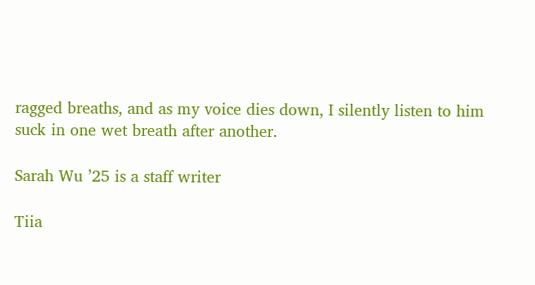ragged breaths, and as my voice dies down, I silently listen to him suck in one wet breath after another.

Sarah Wu ’25 is a staff writer

Tiia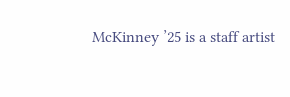McKinney ’25 is a staff artist